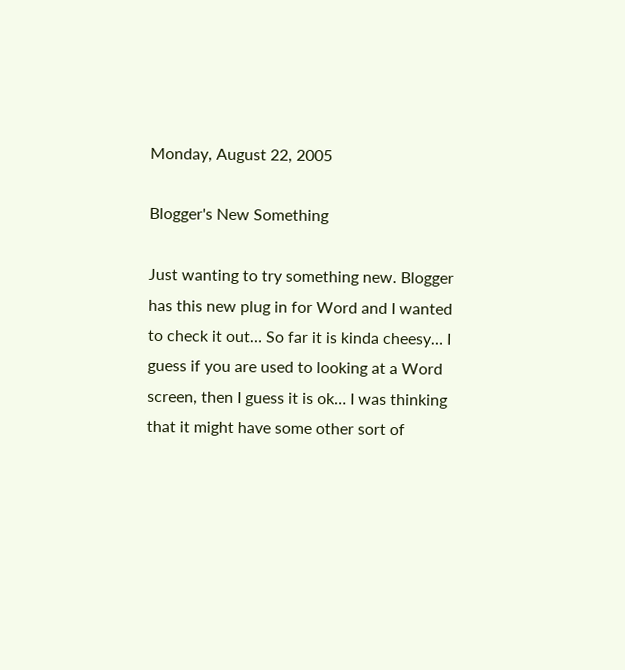Monday, August 22, 2005

Blogger's New Something

Just wanting to try something new. Blogger has this new plug in for Word and I wanted to check it out… So far it is kinda cheesy… I guess if you are used to looking at a Word screen, then I guess it is ok… I was thinking that it might have some other sort of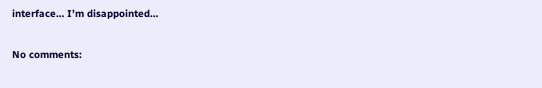interface… I’m disappointed…

No comments: